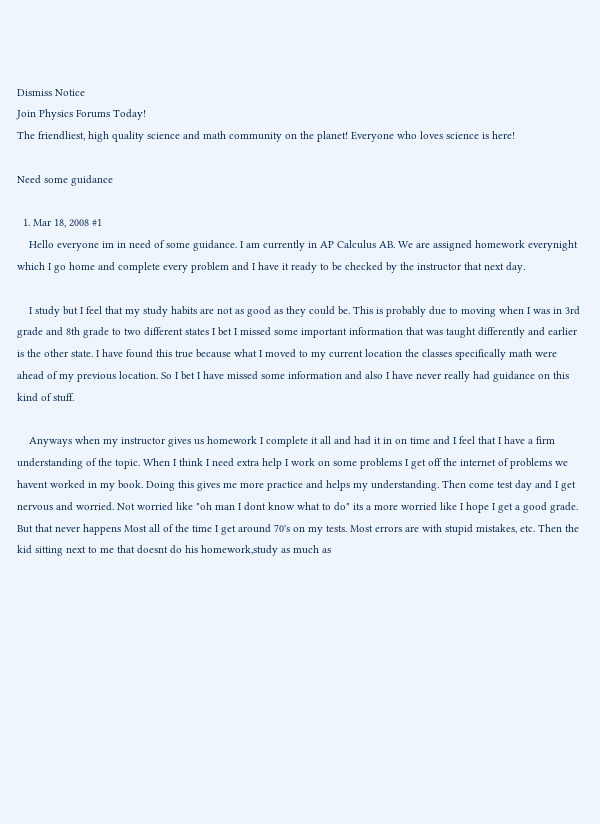Dismiss Notice
Join Physics Forums Today!
The friendliest, high quality science and math community on the planet! Everyone who loves science is here!

Need some guidance

  1. Mar 18, 2008 #1
    Hello everyone im in need of some guidance. I am currently in AP Calculus AB. We are assigned homework everynight which I go home and complete every problem and I have it ready to be checked by the instructor that next day.

    I study but I feel that my study habits are not as good as they could be. This is probably due to moving when I was in 3rd grade and 8th grade to two different states I bet I missed some important information that was taught differently and earlier is the other state. I have found this true because what I moved to my current location the classes specifically math were ahead of my previous location. So I bet I have missed some information and also I have never really had guidance on this kind of stuff.

    Anyways when my instructor gives us homework I complete it all and had it in on time and I feel that I have a firm understanding of the topic. When I think I need extra help I work on some problems I get off the internet of problems we havent worked in my book. Doing this gives me more practice and helps my understanding. Then come test day and I get nervous and worried. Not worried like "oh man I dont know what to do" its a more worried like I hope I get a good grade. But that never happens Most all of the time I get around 70's on my tests. Most errors are with stupid mistakes, etc. Then the kid sitting next to me that doesnt do his homework,study as much as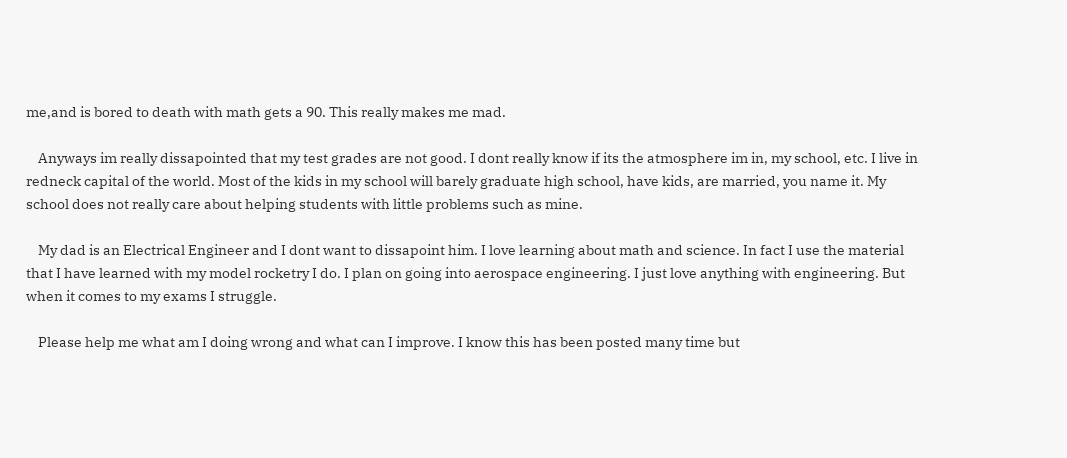me,and is bored to death with math gets a 90. This really makes me mad.

    Anyways im really dissapointed that my test grades are not good. I dont really know if its the atmosphere im in, my school, etc. I live in redneck capital of the world. Most of the kids in my school will barely graduate high school, have kids, are married, you name it. My school does not really care about helping students with little problems such as mine.

    My dad is an Electrical Engineer and I dont want to dissapoint him. I love learning about math and science. In fact I use the material that I have learned with my model rocketry I do. I plan on going into aerospace engineering. I just love anything with engineering. But when it comes to my exams I struggle.

    Please help me what am I doing wrong and what can I improve. I know this has been posted many time but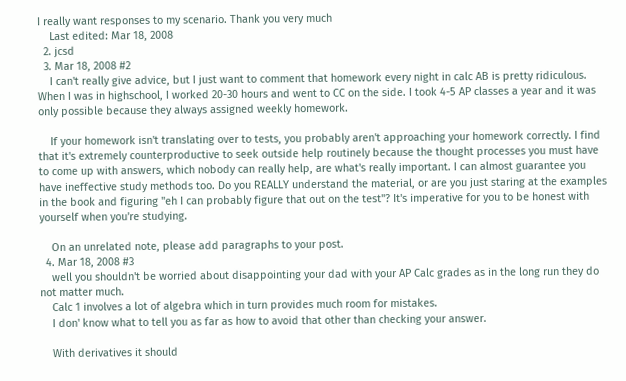I really want responses to my scenario. Thank you very much
    Last edited: Mar 18, 2008
  2. jcsd
  3. Mar 18, 2008 #2
    I can't really give advice, but I just want to comment that homework every night in calc AB is pretty ridiculous. When I was in highschool, I worked 20-30 hours and went to CC on the side. I took 4-5 AP classes a year and it was only possible because they always assigned weekly homework.

    If your homework isn't translating over to tests, you probably aren't approaching your homework correctly. I find that it's extremely counterproductive to seek outside help routinely because the thought processes you must have to come up with answers, which nobody can really help, are what's really important. I can almost guarantee you have ineffective study methods too. Do you REALLY understand the material, or are you just staring at the examples in the book and figuring "eh I can probably figure that out on the test"? It's imperative for you to be honest with yourself when you're studying.

    On an unrelated note, please add paragraphs to your post.
  4. Mar 18, 2008 #3
    well you shouldn't be worried about disappointing your dad with your AP Calc grades as in the long run they do not matter much.
    Calc 1 involves a lot of algebra which in turn provides much room for mistakes.
    I don' know what to tell you as far as how to avoid that other than checking your answer.

    With derivatives it should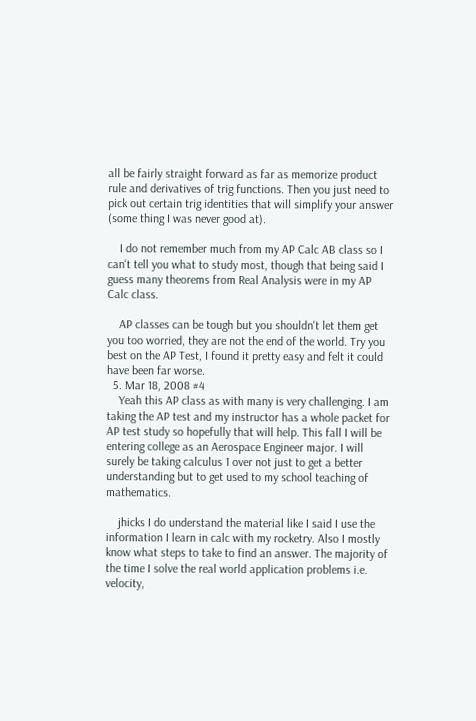all be fairly straight forward as far as memorize product rule and derivatives of trig functions. Then you just need to pick out certain trig identities that will simplify your answer (some thing I was never good at).

    I do not remember much from my AP Calc AB class so I can't tell you what to study most, though that being said I guess many theorems from Real Analysis were in my AP Calc class.

    AP classes can be tough but you shouldn't let them get you too worried, they are not the end of the world. Try you best on the AP Test, I found it pretty easy and felt it could have been far worse.
  5. Mar 18, 2008 #4
    Yeah this AP class as with many is very challenging. I am taking the AP test and my instructor has a whole packet for AP test study so hopefully that will help. This fall I will be entering college as an Aerospace Engineer major. I will surely be taking calculus 1 over not just to get a better understanding but to get used to my school teaching of mathematics.

    jhicks I do understand the material like I said I use the information I learn in calc with my rocketry. Also I mostly know what steps to take to find an answer. The majority of the time I solve the real world application problems i.e. velocity,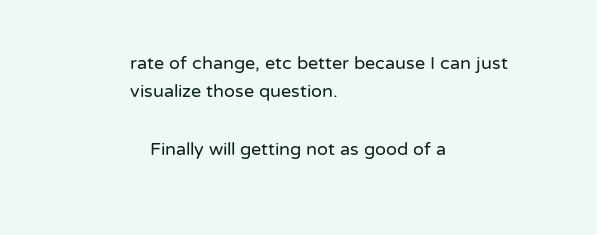rate of change, etc better because I can just visualize those question.

    Finally will getting not as good of a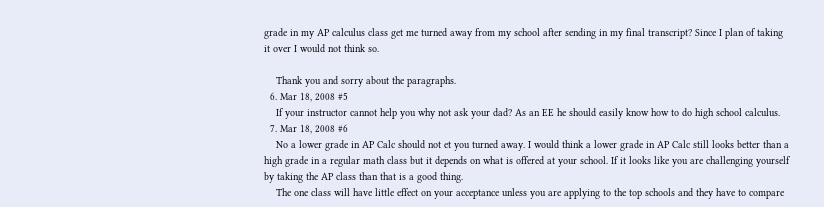grade in my AP calculus class get me turned away from my school after sending in my final transcript? Since I plan of taking it over I would not think so.

    Thank you and sorry about the paragraphs.
  6. Mar 18, 2008 #5
    If your instructor cannot help you why not ask your dad? As an EE he should easily know how to do high school calculus.
  7. Mar 18, 2008 #6
    No a lower grade in AP Calc should not et you turned away. I would think a lower grade in AP Calc still looks better than a high grade in a regular math class but it depends on what is offered at your school. If it looks like you are challenging yourself by taking the AP class than that is a good thing.
    The one class will have little effect on your acceptance unless you are applying to the top schools and they have to compare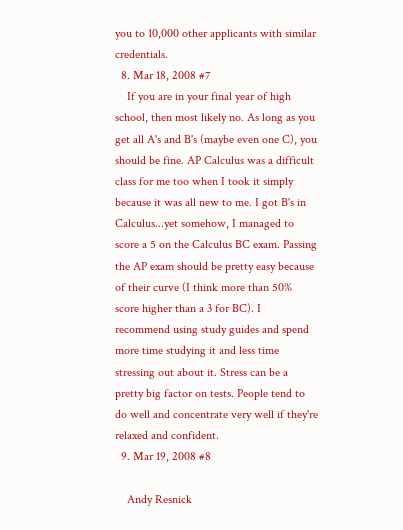you to 10,000 other applicants with similar credentials.
  8. Mar 18, 2008 #7
    If you are in your final year of high school, then most likely no. As long as you get all A's and B's (maybe even one C), you should be fine. AP Calculus was a difficult class for me too when I took it simply because it was all new to me. I got B's in Calculus...yet somehow, I managed to score a 5 on the Calculus BC exam. Passing the AP exam should be pretty easy because of their curve (I think more than 50% score higher than a 3 for BC). I recommend using study guides and spend more time studying it and less time stressing out about it. Stress can be a pretty big factor on tests. People tend to do well and concentrate very well if they're relaxed and confident.
  9. Mar 19, 2008 #8

    Andy Resnick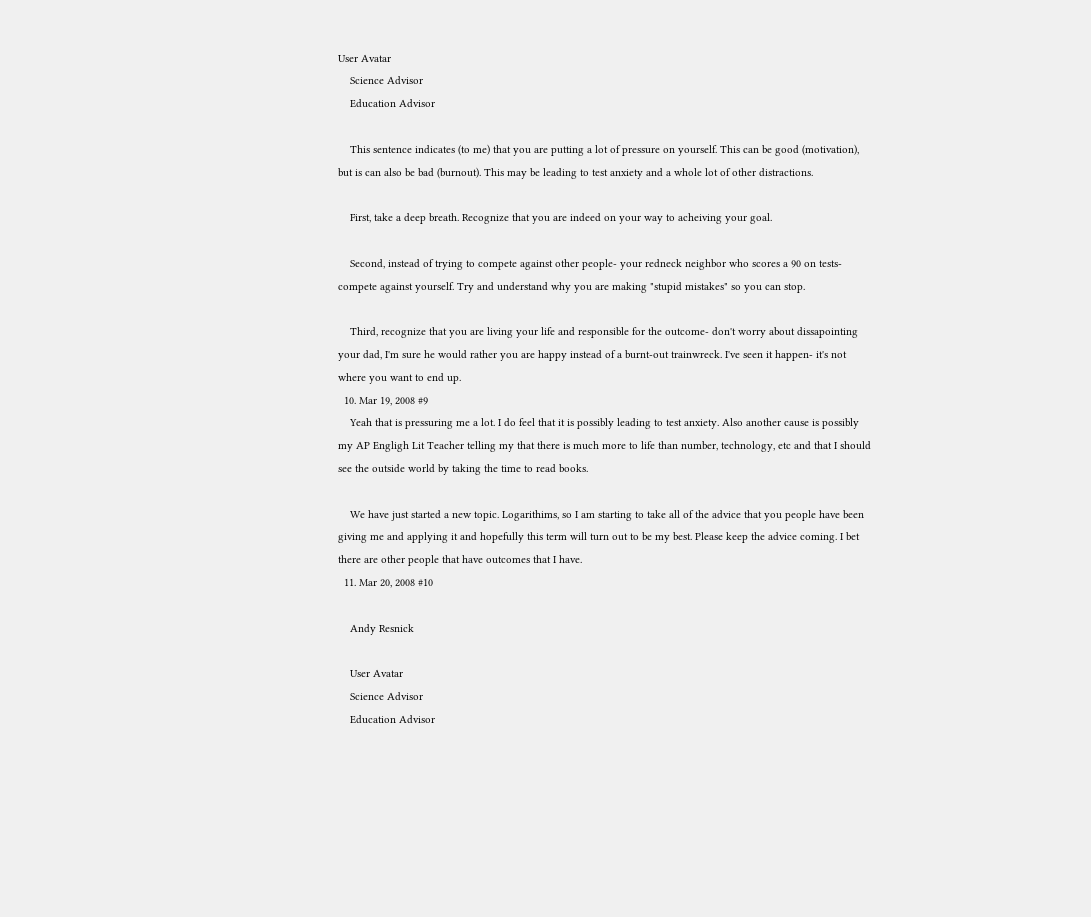User Avatar
    Science Advisor
    Education Advisor

    This sentence indicates (to me) that you are putting a lot of pressure on yourself. This can be good (motivation), but is can also be bad (burnout). This may be leading to test anxiety and a whole lot of other distractions.

    First, take a deep breath. Recognize that you are indeed on your way to acheiving your goal.

    Second, instead of trying to compete against other people- your redneck neighbor who scores a 90 on tests- compete against yourself. Try and understand why you are making "stupid mistakes" so you can stop.

    Third, recognize that you are living your life and responsible for the outcome- don't worry about dissapointing your dad, I'm sure he would rather you are happy instead of a burnt-out trainwreck. I've seen it happen- it's not where you want to end up.
  10. Mar 19, 2008 #9
    Yeah that is pressuring me a lot. I do feel that it is possibly leading to test anxiety. Also another cause is possibly my AP Engligh Lit Teacher telling my that there is much more to life than number, technology, etc and that I should see the outside world by taking the time to read books.

    We have just started a new topic. Logarithims, so I am starting to take all of the advice that you people have been giving me and applying it and hopefully this term will turn out to be my best. Please keep the advice coming. I bet there are other people that have outcomes that I have.
  11. Mar 20, 2008 #10

    Andy Resnick

    User Avatar
    Science Advisor
    Education Advisor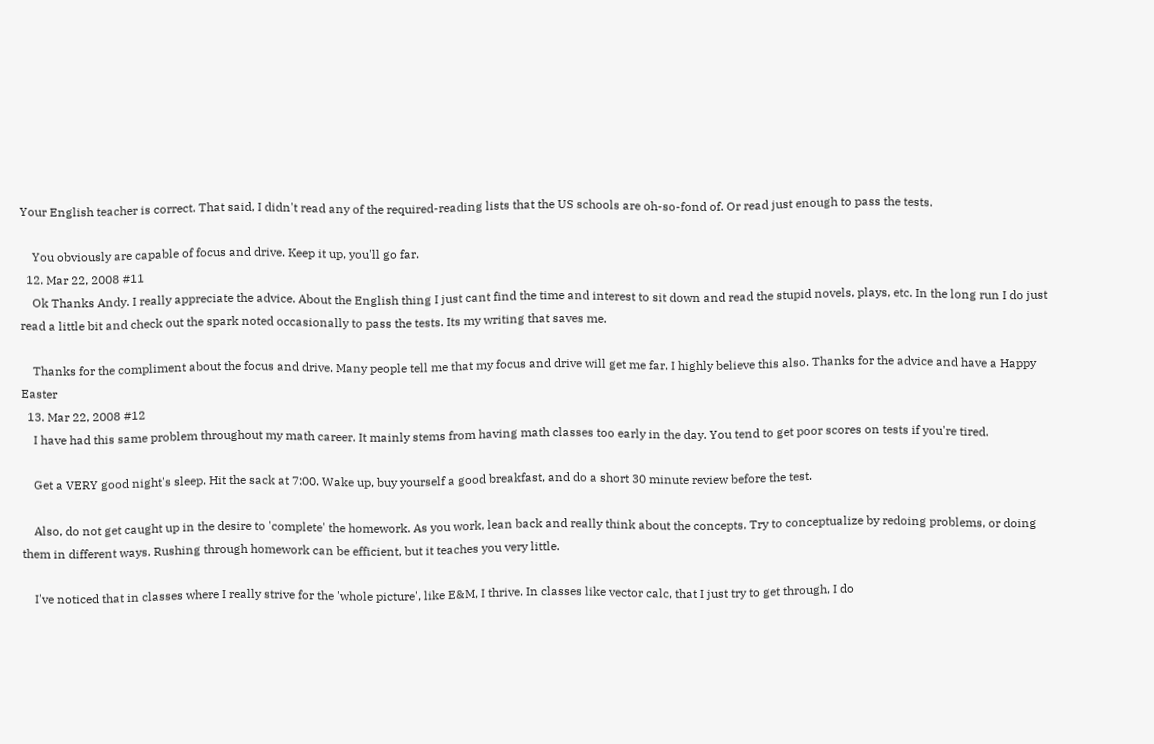Your English teacher is correct. That said, I didn't read any of the required-reading lists that the US schools are oh-so-fond of. Or read just enough to pass the tests.

    You obviously are capable of focus and drive. Keep it up, you'll go far.
  12. Mar 22, 2008 #11
    Ok Thanks Andy. I really appreciate the advice. About the English thing I just cant find the time and interest to sit down and read the stupid novels, plays, etc. In the long run I do just read a little bit and check out the spark noted occasionally to pass the tests. Its my writing that saves me.

    Thanks for the compliment about the focus and drive. Many people tell me that my focus and drive will get me far. I highly believe this also. Thanks for the advice and have a Happy Easter
  13. Mar 22, 2008 #12
    I have had this same problem throughout my math career. It mainly stems from having math classes too early in the day. You tend to get poor scores on tests if you're tired.

    Get a VERY good night's sleep. Hit the sack at 7:00. Wake up, buy yourself a good breakfast, and do a short 30 minute review before the test.

    Also, do not get caught up in the desire to 'complete' the homework. As you work, lean back and really think about the concepts. Try to conceptualize by redoing problems, or doing them in different ways. Rushing through homework can be efficient, but it teaches you very little.

    I've noticed that in classes where I really strive for the 'whole picture', like E&M, I thrive. In classes like vector calc, that I just try to get through, I do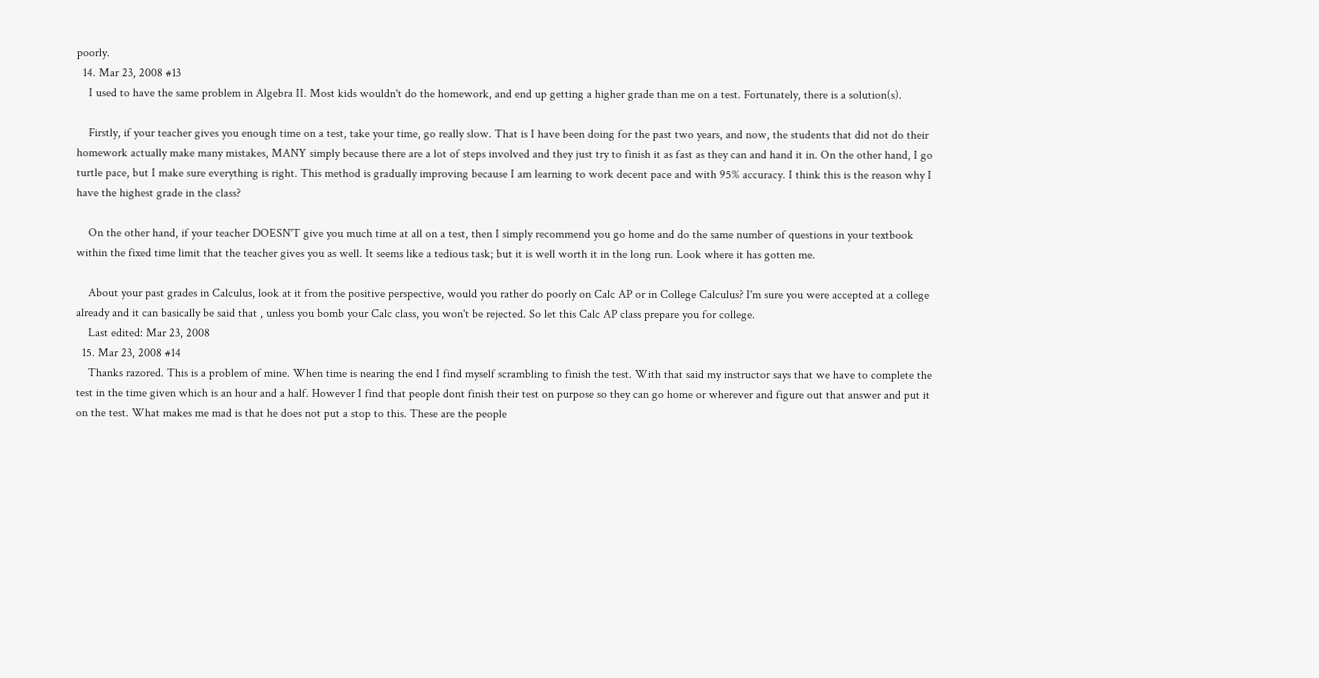poorly.
  14. Mar 23, 2008 #13
    I used to have the same problem in Algebra II. Most kids wouldn't do the homework, and end up getting a higher grade than me on a test. Fortunately, there is a solution(s).

    Firstly, if your teacher gives you enough time on a test, take your time, go really slow. That is I have been doing for the past two years, and now, the students that did not do their homework actually make many mistakes, MANY simply because there are a lot of steps involved and they just try to finish it as fast as they can and hand it in. On the other hand, I go turtle pace, but I make sure everything is right. This method is gradually improving because I am learning to work decent pace and with 95% accuracy. I think this is the reason why I have the highest grade in the class?

    On the other hand, if your teacher DOESN'T give you much time at all on a test, then I simply recommend you go home and do the same number of questions in your textbook within the fixed time limit that the teacher gives you as well. It seems like a tedious task; but it is well worth it in the long run. Look where it has gotten me.

    About your past grades in Calculus, look at it from the positive perspective, would you rather do poorly on Calc AP or in College Calculus? I'm sure you were accepted at a college already and it can basically be said that , unless you bomb your Calc class, you won't be rejected. So let this Calc AP class prepare you for college.
    Last edited: Mar 23, 2008
  15. Mar 23, 2008 #14
    Thanks razored. This is a problem of mine. When time is nearing the end I find myself scrambling to finish the test. With that said my instructor says that we have to complete the test in the time given which is an hour and a half. However I find that people dont finish their test on purpose so they can go home or wherever and figure out that answer and put it on the test. What makes me mad is that he does not put a stop to this. These are the people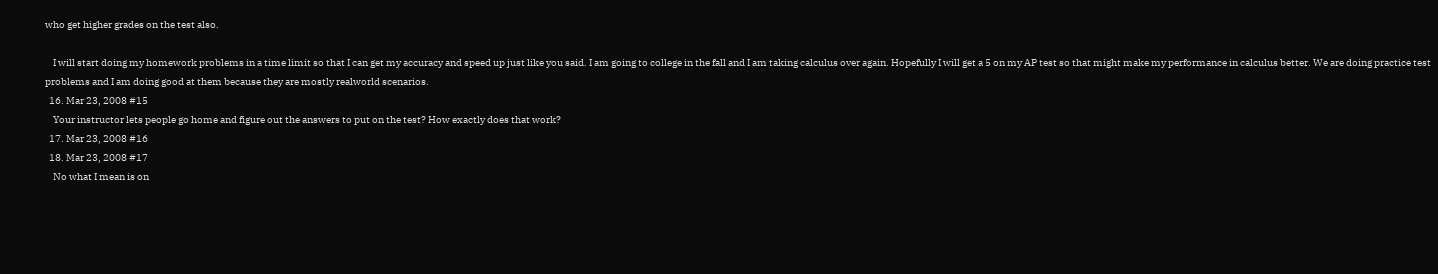who get higher grades on the test also.

    I will start doing my homework problems in a time limit so that I can get my accuracy and speed up just like you said. I am going to college in the fall and I am taking calculus over again. Hopefully I will get a 5 on my AP test so that might make my performance in calculus better. We are doing practice test problems and I am doing good at them because they are mostly realworld scenarios.
  16. Mar 23, 2008 #15
    Your instructor lets people go home and figure out the answers to put on the test? How exactly does that work?
  17. Mar 23, 2008 #16
  18. Mar 23, 2008 #17
    No what I mean is on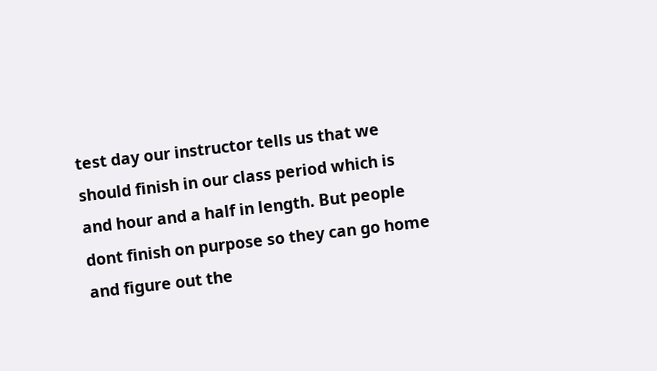test day our instructor tells us that we should finish in our class period which is and hour and a half in length. But people dont finish on purpose so they can go home and figure out the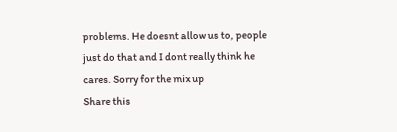problems. He doesnt allow us to, people just do that and I dont really think he cares. Sorry for the mix up
Share this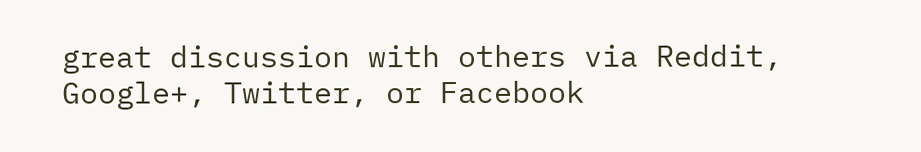great discussion with others via Reddit, Google+, Twitter, or Facebook